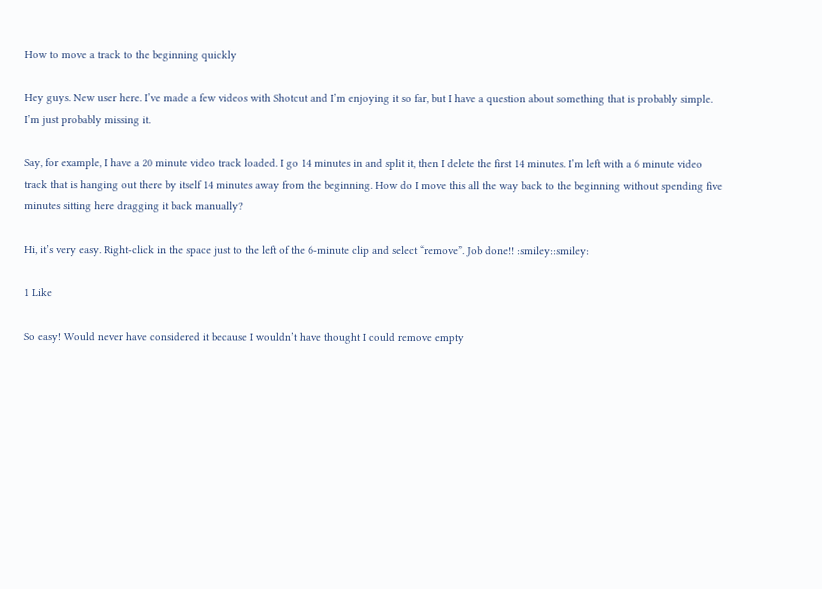How to move a track to the beginning quickly

Hey guys. New user here. I’ve made a few videos with Shotcut and I’m enjoying it so far, but I have a question about something that is probably simple. I’m just probably missing it.

Say, for example, I have a 20 minute video track loaded. I go 14 minutes in and split it, then I delete the first 14 minutes. I’m left with a 6 minute video track that is hanging out there by itself 14 minutes away from the beginning. How do I move this all the way back to the beginning without spending five minutes sitting here dragging it back manually?

Hi, it’s very easy. Right-click in the space just to the left of the 6-minute clip and select “remove”. Job done!! :smiley::smiley:

1 Like

So easy! Would never have considered it because I wouldn’t have thought I could remove empty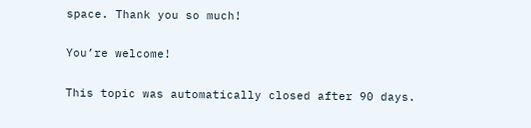space. Thank you so much!

You’re welcome!

This topic was automatically closed after 90 days.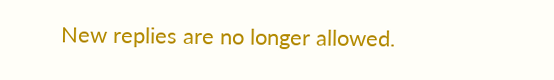New replies are no longer allowed.